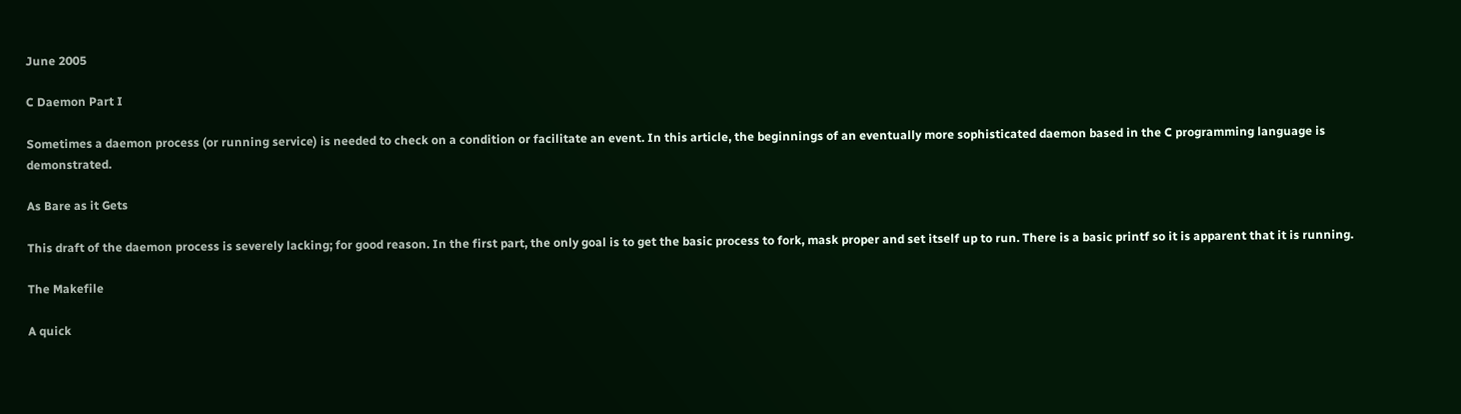June 2005

C Daemon Part I

Sometimes a daemon process (or running service) is needed to check on a condition or facilitate an event. In this article, the beginnings of an eventually more sophisticated daemon based in the C programming language is demonstrated.

As Bare as it Gets

This draft of the daemon process is severely lacking; for good reason. In the first part, the only goal is to get the basic process to fork, mask proper and set itself up to run. There is a basic printf so it is apparent that it is running.

The Makefile

A quick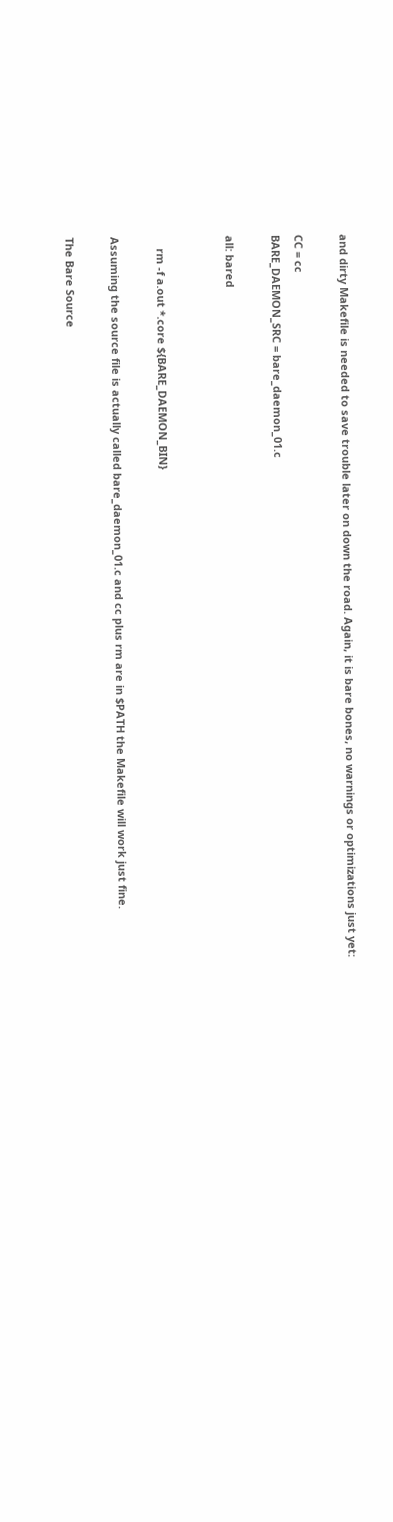and dirty Makefile is needed to save trouble later on down the road. Again, it is bare bones, no warnings or optimizations just yet:

CC = cc
BARE_DAEMON_SRC = bare_daemon_01.c

all: bared


    rm -f a.out *.core ${BARE_DAEMON_BIN}

Assuming the source file is actually called bare_daemon_01.c and cc plus rm are in $PATH the Makefile will work just fine.

The Bare Source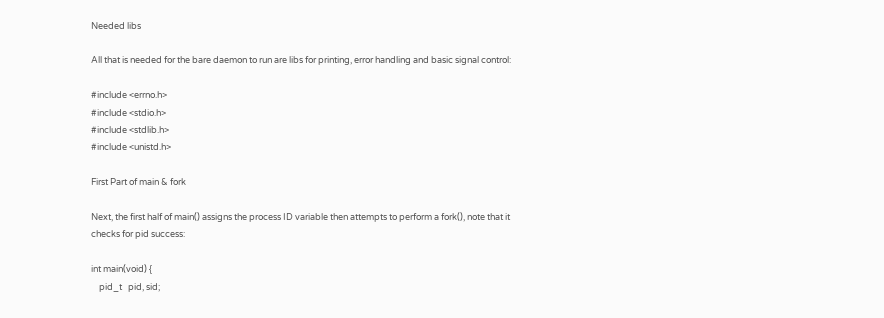Needed libs

All that is needed for the bare daemon to run are libs for printing, error handling and basic signal control:

#include <errno.h>
#include <stdio.h>
#include <stdlib.h>
#include <unistd.h>

First Part of main & fork

Next, the first half of main() assigns the process ID variable then attempts to perform a fork(), note that it checks for pid success:

int main(void) {
    pid_t   pid, sid;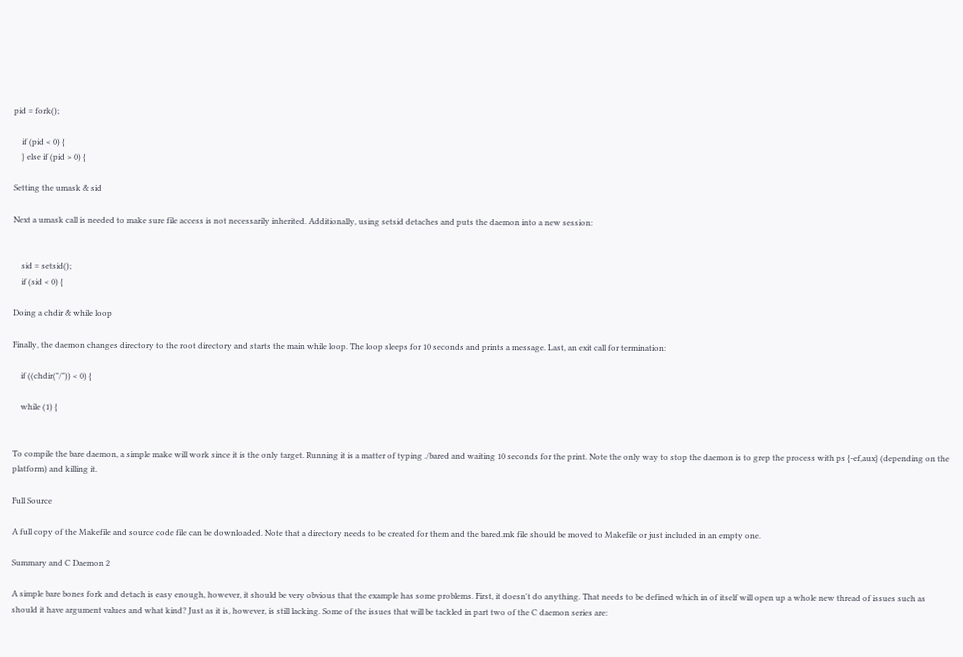pid = fork();

    if (pid < 0) {
    } else if (pid > 0) {

Setting the umask & sid

Next a umask call is needed to make sure file access is not necessarily inherited. Additionally, using setsid detaches and puts the daemon into a new session:


    sid = setsid();
    if (sid < 0) {

Doing a chdir & while loop

Finally, the daemon changes directory to the root directory and starts the main while loop. The loop sleeps for 10 seconds and prints a message. Last, an exit call for termination:

    if ((chdir("/")) < 0) {

    while (1) {


To compile the bare daemon, a simple make will work since it is the only target. Running it is a matter of typing ./bared and waiting 10 seconds for the print. Note the only way to stop the daemon is to grep the process with ps {-ef,aux} (depending on the platform) and killing it.

Full Source

A full copy of the Makefile and source code file can be downloaded. Note that a directory needs to be created for them and the bared.mk file should be moved to Makefile or just included in an empty one.

Summary and C Daemon 2

A simple bare bones fork and detach is easy enough, however, it should be very obvious that the example has some problems. First, it doesn't do anything. That needs to be defined which in of itself will open up a whole new thread of issues such as should it have argument values and what kind? Just as it is, however, is still lacking. Some of the issues that will be tackled in part two of the C daemon series are: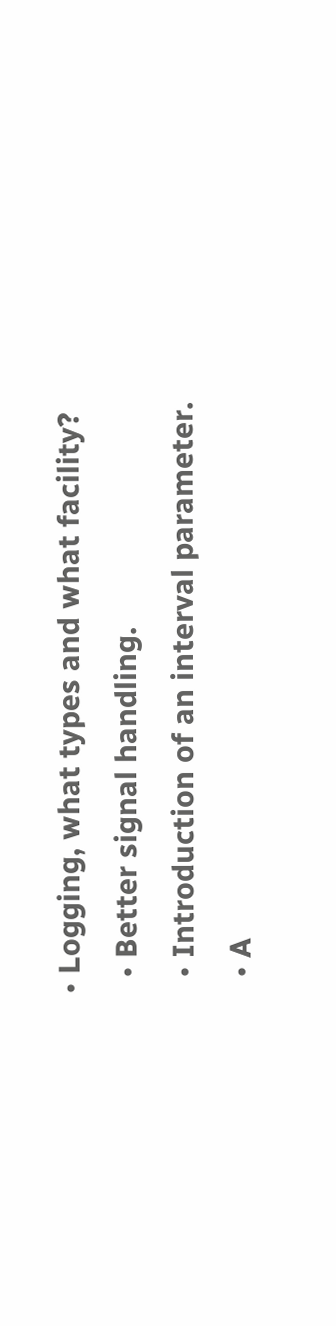• Logging, what types and what facility?
  • Better signal handling.
  • Introduction of an interval parameter.
  • A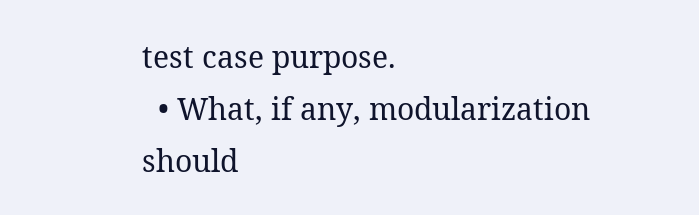test case purpose.
  • What, if any, modularization should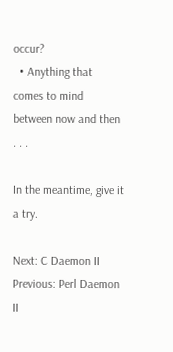occur?
  • Anything that comes to mind between now and then . . .

In the meantime, give it a try.

Next: C Daemon II Previous: Perl Daemon II